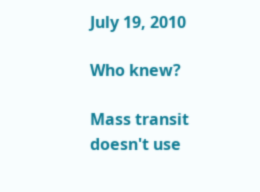July 19, 2010

Who knew?

Mass transit doesn't use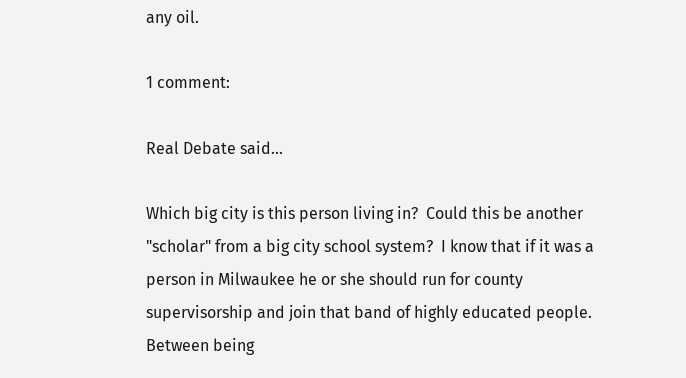any oil.

1 comment:

Real Debate said...

Which big city is this person living in?  Could this be another "scholar" from a big city school system?  I know that if it was a person in Milwaukee he or she should run for county supervisorship and join that band of highly educated people.  Between being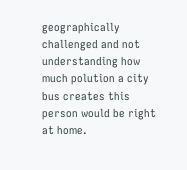geographically challenged and not understanding how much polution a city bus creates this person would be right at home.